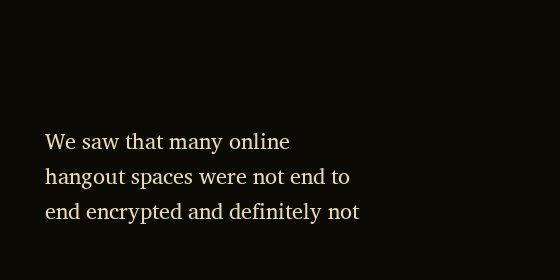We saw that many online hangout spaces were not end to end encrypted and definitely not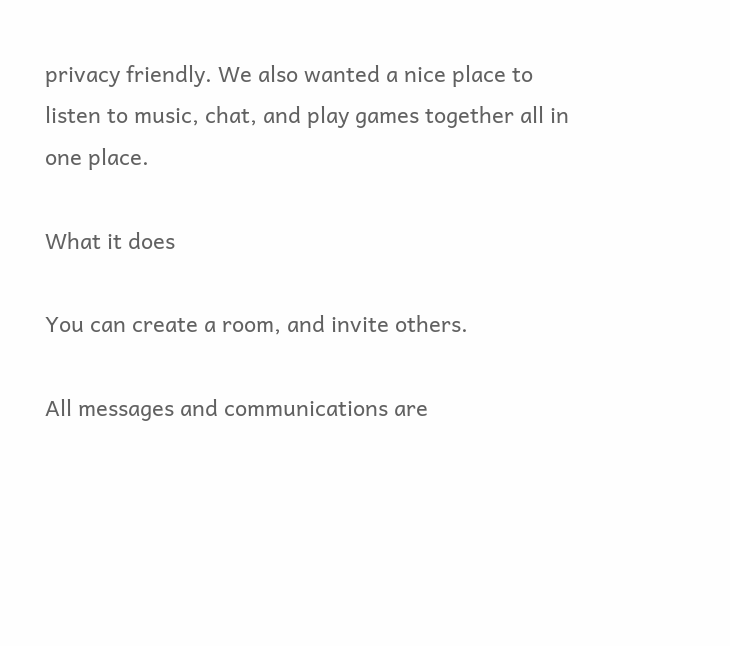privacy friendly. We also wanted a nice place to listen to music, chat, and play games together all in one place.

What it does

You can create a room, and invite others.

All messages and communications are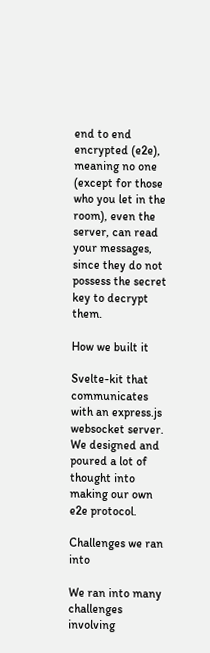end to end encrypted (e2e), meaning no one (except for those who you let in the room), even the server, can read your messages, since they do not possess the secret key to decrypt them.

How we built it

Svelte-kit that communicates with an express.js websocket server. We designed and poured a lot of thought into making our own e2e protocol.

Challenges we ran into

We ran into many challenges involving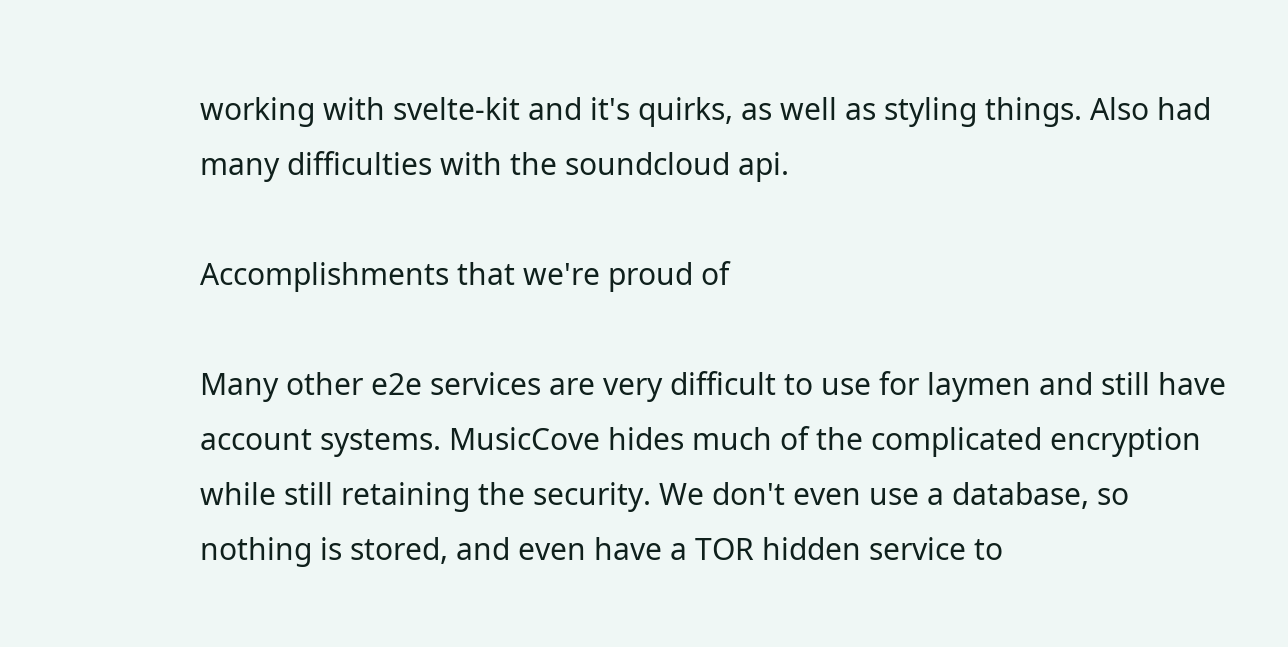working with svelte-kit and it's quirks, as well as styling things. Also had many difficulties with the soundcloud api.

Accomplishments that we're proud of

Many other e2e services are very difficult to use for laymen and still have account systems. MusicCove hides much of the complicated encryption while still retaining the security. We don't even use a database, so nothing is stored, and even have a TOR hidden service to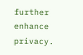further enhance privacy.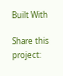Built With

Share this project: